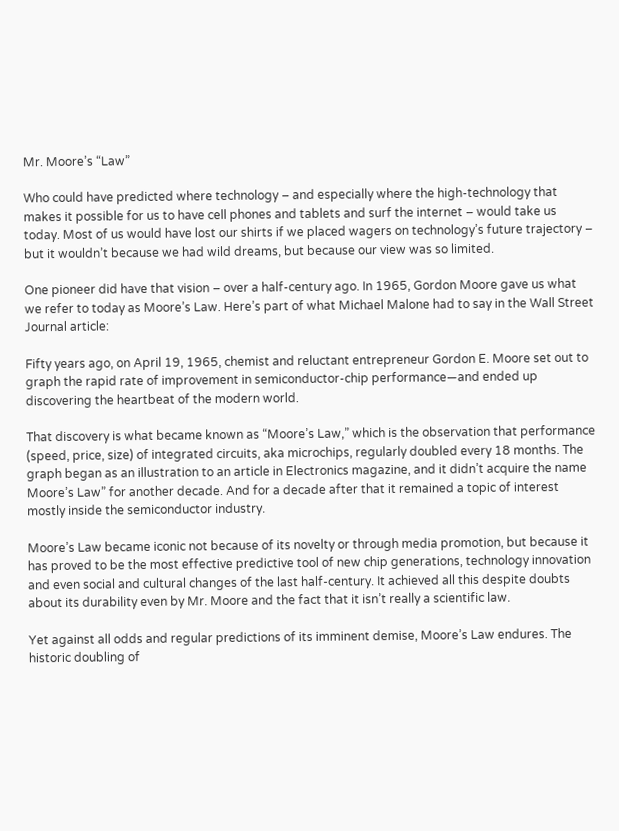Mr. Moore’s “Law”

Who could have predicted where technology – and especially where the high-technology that makes it possible for us to have cell phones and tablets and surf the internet – would take us today. Most of us would have lost our shirts if we placed wagers on technology’s future trajectory – but it wouldn’t because we had wild dreams, but because our view was so limited.

One pioneer did have that vision – over a half-century ago. In 1965, Gordon Moore gave us what we refer to today as Moore’s Law. Here’s part of what Michael Malone had to say in the Wall Street Journal article:

Fifty years ago, on April 19, 1965, chemist and reluctant entrepreneur Gordon E. Moore set out to graph the rapid rate of improvement in semiconductor-chip performance—and ended up discovering the heartbeat of the modern world.

That discovery is what became known as “Moore’s Law,” which is the observation that performance (speed, price, size) of integrated circuits, aka microchips, regularly doubled every 18 months. The graph began as an illustration to an article in Electronics magazine, and it didn’t acquire the name Moore’s Law” for another decade. And for a decade after that it remained a topic of interest mostly inside the semiconductor industry.

Moore’s Law became iconic not because of its novelty or through media promotion, but because it has proved to be the most effective predictive tool of new chip generations, technology innovation and even social and cultural changes of the last half-century. It achieved all this despite doubts about its durability even by Mr. Moore and the fact that it isn’t really a scientific law.

Yet against all odds and regular predictions of its imminent demise, Moore’s Law endures. The historic doubling of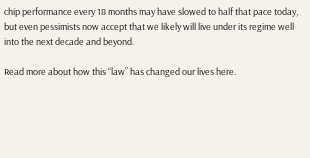chip performance every 18 months may have slowed to half that pace today, but even pessimists now accept that we likely will live under its regime well into the next decade and beyond.

Read more about how this “law” has changed our lives here.